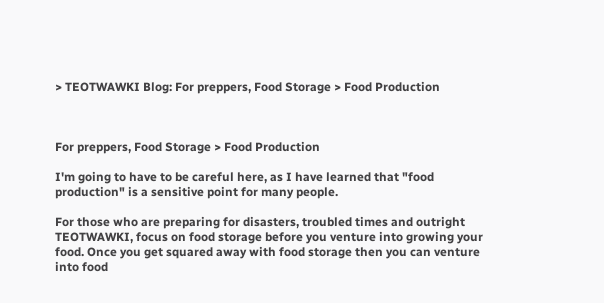> TEOTWAWKI Blog: For preppers, Food Storage > Food Production



For preppers, Food Storage > Food Production

I'm going to have to be careful here, as I have learned that "food production" is a sensitive point for many people.

For those who are preparing for disasters, troubled times and outright TEOTWAWKI, focus on food storage before you venture into growing your food. Once you get squared away with food storage then you can venture into food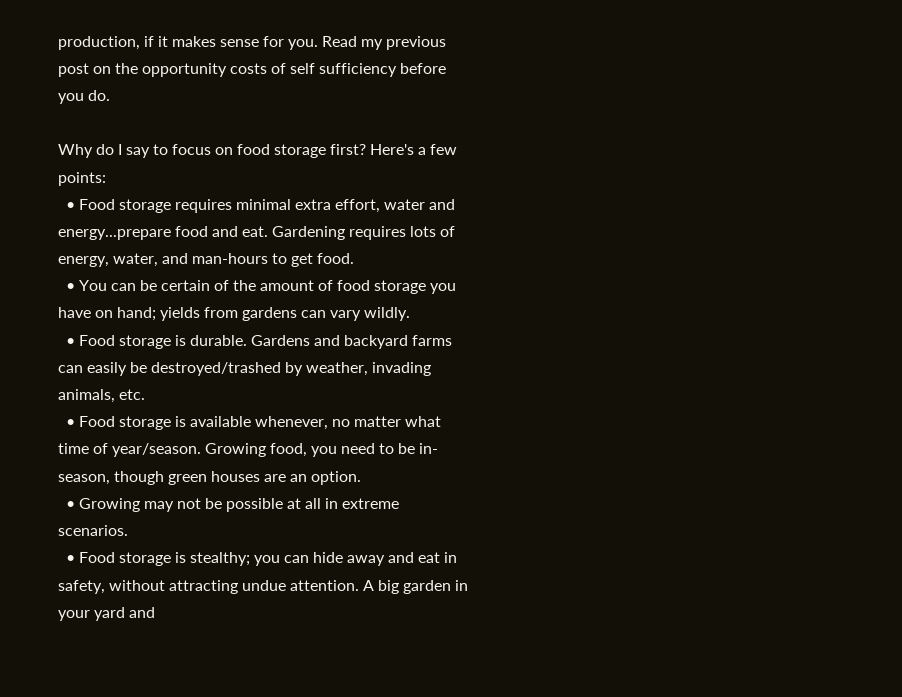production, if it makes sense for you. Read my previous post on the opportunity costs of self sufficiency before you do.

Why do I say to focus on food storage first? Here's a few points:
  • Food storage requires minimal extra effort, water and energy...prepare food and eat. Gardening requires lots of energy, water, and man-hours to get food.
  • You can be certain of the amount of food storage you have on hand; yields from gardens can vary wildly.
  • Food storage is durable. Gardens and backyard farms can easily be destroyed/trashed by weather, invading animals, etc.
  • Food storage is available whenever, no matter what time of year/season. Growing food, you need to be in-season, though green houses are an option.
  • Growing may not be possible at all in extreme scenarios.
  • Food storage is stealthy; you can hide away and eat in safety, without attracting undue attention. A big garden in your yard and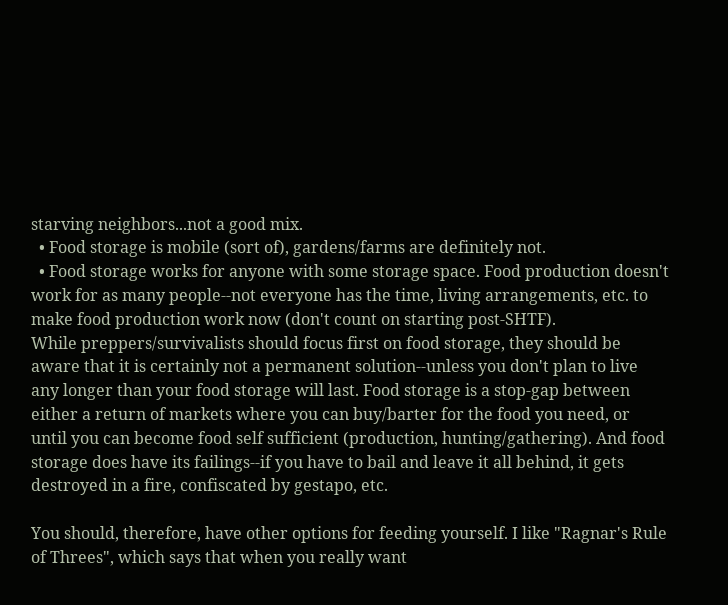starving neighbors...not a good mix.
  • Food storage is mobile (sort of), gardens/farms are definitely not.
  • Food storage works for anyone with some storage space. Food production doesn't work for as many people--not everyone has the time, living arrangements, etc. to make food production work now (don't count on starting post-SHTF).
While preppers/survivalists should focus first on food storage, they should be aware that it is certainly not a permanent solution--unless you don't plan to live any longer than your food storage will last. Food storage is a stop-gap between either a return of markets where you can buy/barter for the food you need, or until you can become food self sufficient (production, hunting/gathering). And food storage does have its failings--if you have to bail and leave it all behind, it gets destroyed in a fire, confiscated by gestapo, etc.

You should, therefore, have other options for feeding yourself. I like "Ragnar's Rule of Threes", which says that when you really want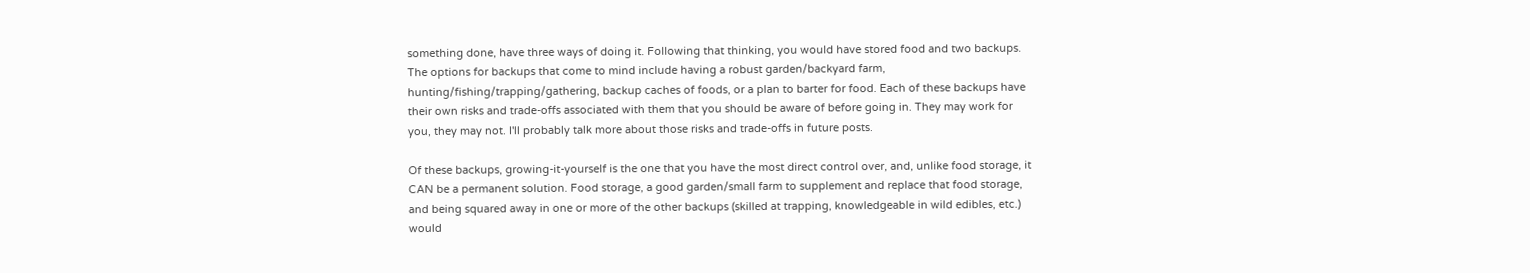something done, have three ways of doing it. Following that thinking, you would have stored food and two backups. The options for backups that come to mind include having a robust garden/backyard farm, hunting/fishing/trapping/gathering, backup caches of foods, or a plan to barter for food. Each of these backups have their own risks and trade-offs associated with them that you should be aware of before going in. They may work for you, they may not. I'll probably talk more about those risks and trade-offs in future posts.

Of these backups, growing-it-yourself is the one that you have the most direct control over, and, unlike food storage, it CAN be a permanent solution. Food storage, a good garden/small farm to supplement and replace that food storage, and being squared away in one or more of the other backups (skilled at trapping, knowledgeable in wild edibles, etc.) would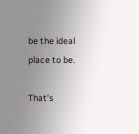be the ideal place to be.

That's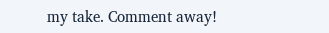my take. Comment away!